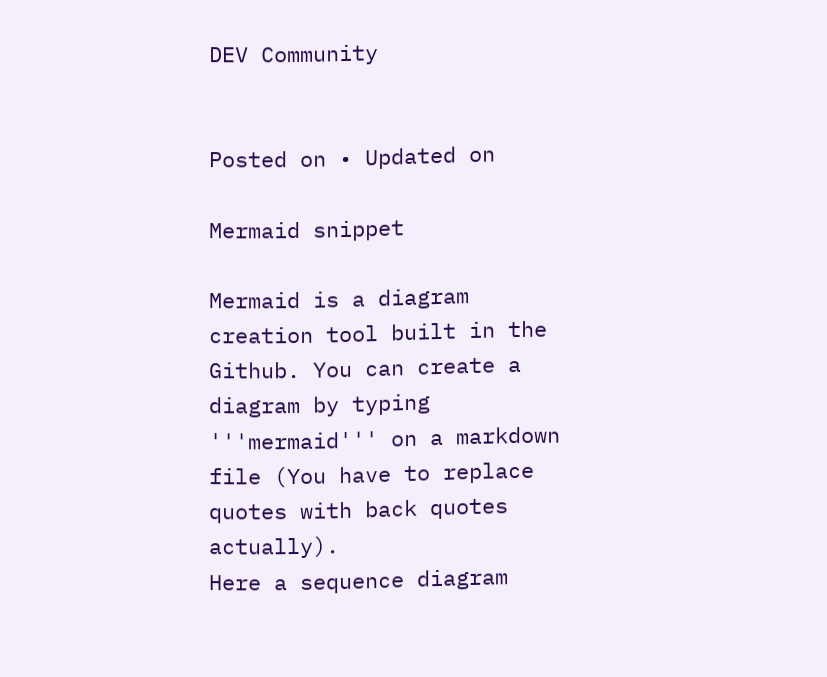DEV Community


Posted on • Updated on

Mermaid snippet

Mermaid is a diagram creation tool built in the Github. You can create a diagram by typing '''mermaid''' on a markdown file (You have to replace quotes with back quotes actually).
Here a sequence diagram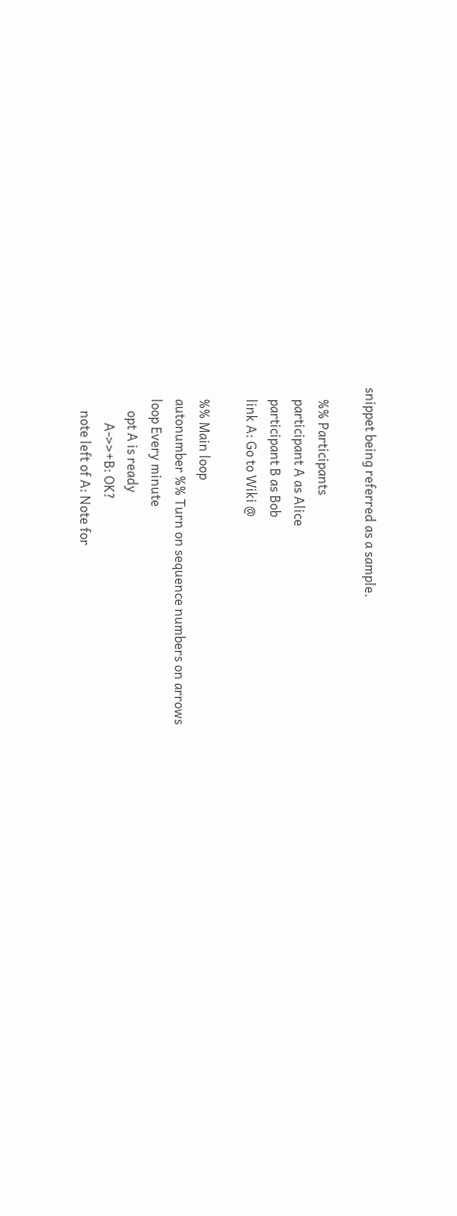snippet being referred as a sample.

    %% Participants
    participant A as Alice
    participant B as Bob
    link A: Go to Wiki @

    %% Main loop
    autonumber %% Turn on sequence numbers on arrows
    loop Every minute
        opt A is ready
            A->>+B: OK?
        note left of A: Note for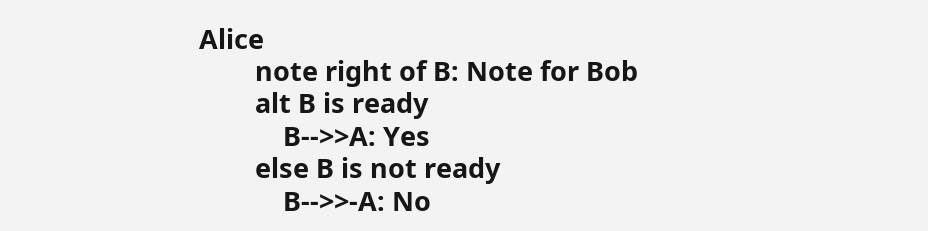Alice
        note right of B: Note for Bob
        alt B is ready
            B-->>A: Yes
        else B is not ready
            B-->>-A: No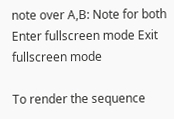note over A,B: Note for both
Enter fullscreen mode Exit fullscreen mode

To render the sequence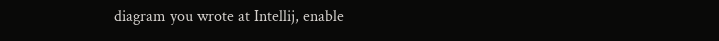diagram you wrote at Intellij, enable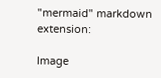"mermaid" markdown extension:

Image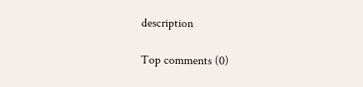description

Top comments (0)